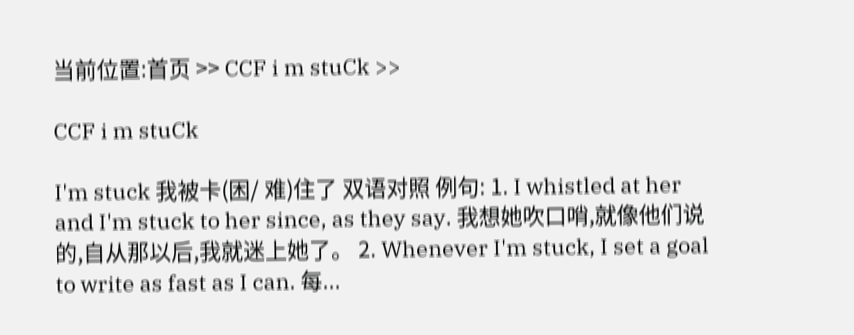当前位置:首页 >> CCF i m stuCk >>

CCF i m stuCk

I'm stuck 我被卡(困/ 难)住了 双语对照 例句: 1. I whistled at her and I'm stuck to her since, as they say. 我想她吹口哨,就像他们说的,自从那以后,我就迷上她了。 2. Whenever I'm stuck, I set a goal to write as fast as I can. 每...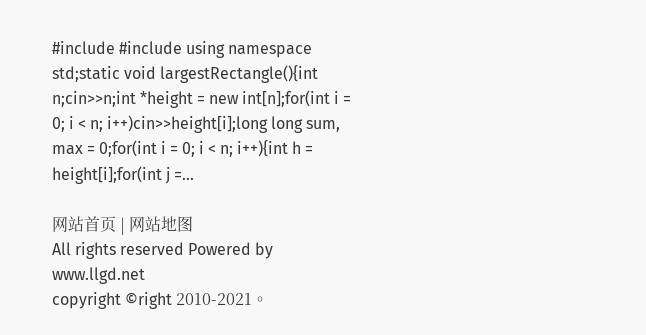#include #include using namespace std;static void largestRectangle(){int n;cin>>n;int *height = new int[n];for(int i = 0; i < n; i++)cin>>height[i];long long sum, max = 0;for(int i = 0; i < n; i++){int h = height[i];for(int j =...

网站首页 | 网站地图
All rights reserved Powered by www.llgd.net
copyright ©right 2010-2021。